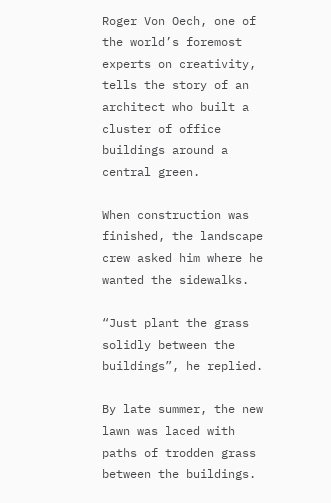Roger Von Oech, one of the world’s foremost experts on creativity, tells the story of an architect who built a cluster of office buildings around a central green.

When construction was finished, the landscape crew asked him where he wanted the sidewalks.

“Just plant the grass solidly between the buildings”, he replied.

By late summer, the new lawn was laced with paths of trodden grass between the buildings.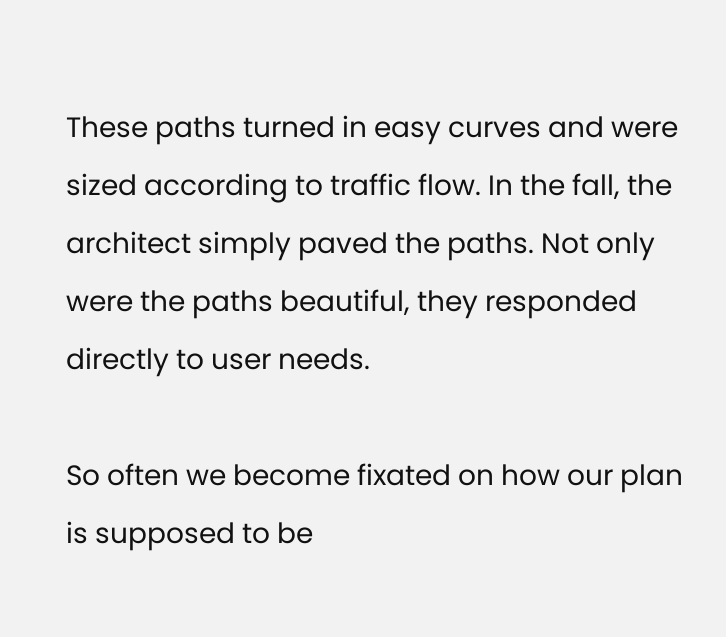These paths turned in easy curves and were sized according to traffic flow. In the fall, the architect simply paved the paths. Not only were the paths beautiful, they responded directly to user needs.

So often we become fixated on how our plan is supposed to be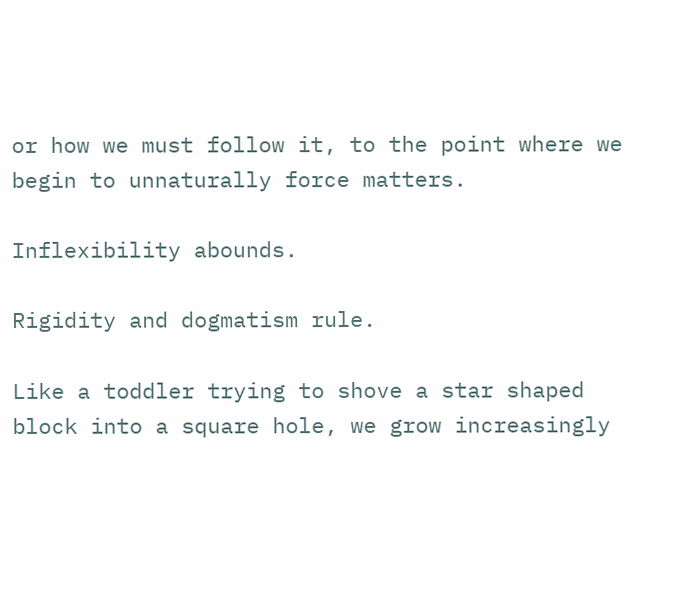or how we must follow it, to the point where we begin to unnaturally force matters.

Inflexibility abounds.

Rigidity and dogmatism rule.

Like a toddler trying to shove a star shaped block into a square hole, we grow increasingly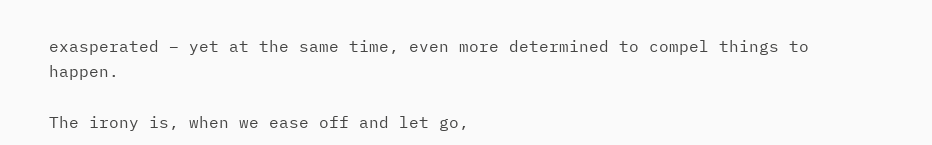exasperated – yet at the same time, even more determined to compel things to happen.

The irony is, when we ease off and let go,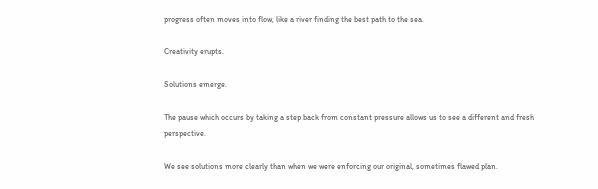progress often moves into flow, like a river finding the best path to the sea.

Creativity erupts.

Solutions emerge.

The pause which occurs by taking a step back from constant pressure allows us to see a different and fresh perspective.

We see solutions more clearly than when we were enforcing our original, sometimes flawed plan.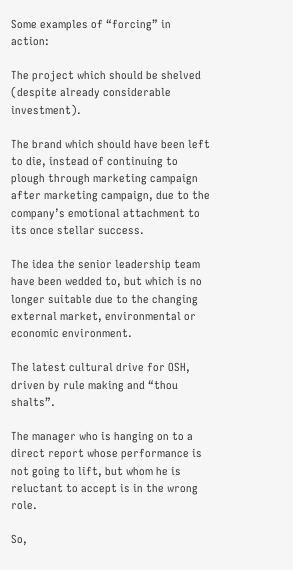Some examples of “forcing” in action:

The project which should be shelved (despite already considerable investment).

The brand which should have been left to die, instead of continuing to plough through marketing campaign after marketing campaign, due to the company’s emotional attachment to its once stellar success.

The idea the senior leadership team have been wedded to, but which is no longer suitable due to the changing external market, environmental or economic environment.

The latest cultural drive for OSH, driven by rule making and “thou shalts”.

The manager who is hanging on to a direct report whose performance is not going to lift, but whom he is reluctant to accept is in the wrong role.

So,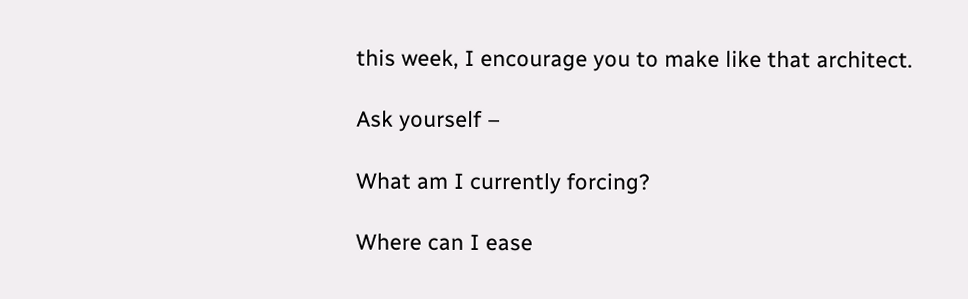this week, I encourage you to make like that architect.

Ask yourself –

What am I currently forcing?

Where can I ease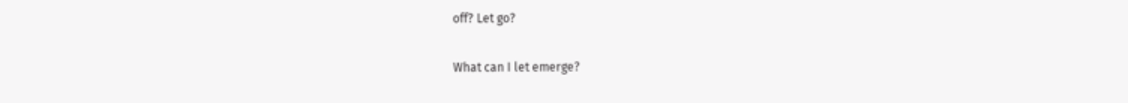off? Let go?

What can I let emerge?